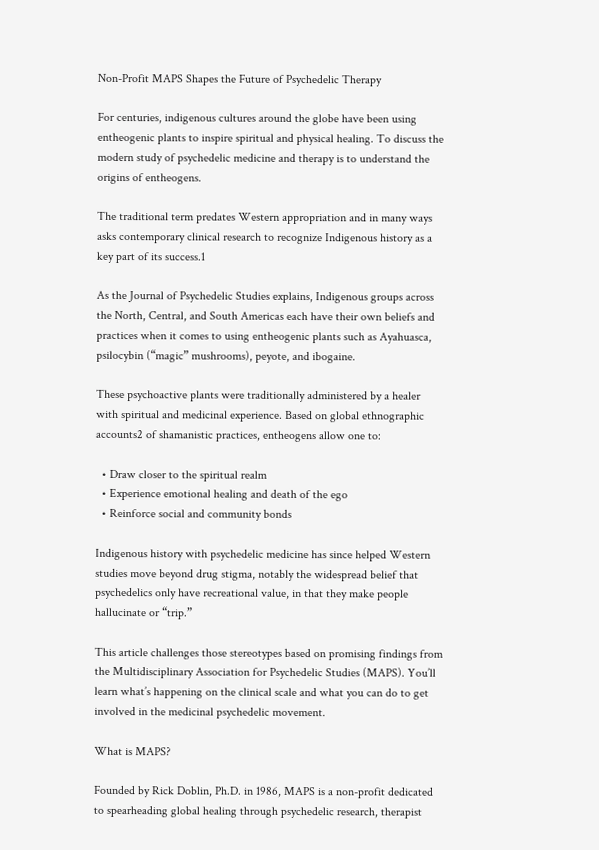Non-Profit MAPS Shapes the Future of Psychedelic Therapy

For centuries, indigenous cultures around the globe have been using entheogenic plants to inspire spiritual and physical healing. To discuss the modern study of psychedelic medicine and therapy is to understand the origins of entheogens.

The traditional term predates Western appropriation and in many ways asks contemporary clinical research to recognize Indigenous history as a key part of its success.1

As the Journal of Psychedelic Studies explains, Indigenous groups across the North, Central, and South Americas each have their own beliefs and practices when it comes to using entheogenic plants such as Ayahuasca, psilocybin (“magic” mushrooms), peyote, and ibogaine.

These psychoactive plants were traditionally administered by a healer with spiritual and medicinal experience. Based on global ethnographic accounts2 of shamanistic practices, entheogens allow one to:

  • Draw closer to the spiritual realm
  • Experience emotional healing and death of the ego
  • Reinforce social and community bonds

Indigenous history with psychedelic medicine has since helped Western studies move beyond drug stigma, notably the widespread belief that psychedelics only have recreational value, in that they make people hallucinate or “trip.”

This article challenges those stereotypes based on promising findings from the Multidisciplinary Association for Psychedelic Studies (MAPS). You’ll learn what’s happening on the clinical scale and what you can do to get involved in the medicinal psychedelic movement.

What is MAPS?

Founded by Rick Doblin, Ph.D. in 1986, MAPS is a non-profit dedicated to spearheading global healing through psychedelic research, therapist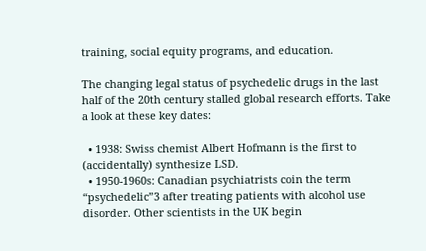training, social equity programs, and education.

The changing legal status of psychedelic drugs in the last half of the 20th century stalled global research efforts. Take a look at these key dates:

  • 1938: Swiss chemist Albert Hofmann is the first to (accidentally) synthesize LSD.
  • 1950-1960s: Canadian psychiatrists coin the term “psychedelic”3 after treating patients with alcohol use disorder. Other scientists in the UK begin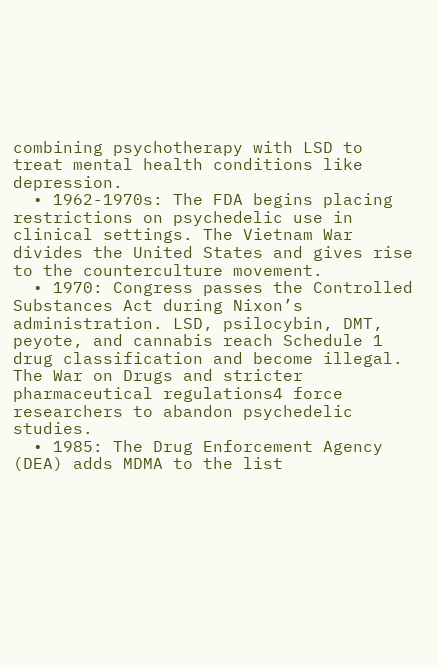combining psychotherapy with LSD to treat mental health conditions like depression.
  • 1962-1970s: The FDA begins placing restrictions on psychedelic use in clinical settings. The Vietnam War divides the United States and gives rise to the counterculture movement.
  • 1970: Congress passes the Controlled Substances Act during Nixon’s administration. LSD, psilocybin, DMT, peyote, and cannabis reach Schedule 1 drug classification and become illegal. The War on Drugs and stricter pharmaceutical regulations4 force researchers to abandon psychedelic studies.
  • 1985: The Drug Enforcement Agency (DEA) adds MDMA to the list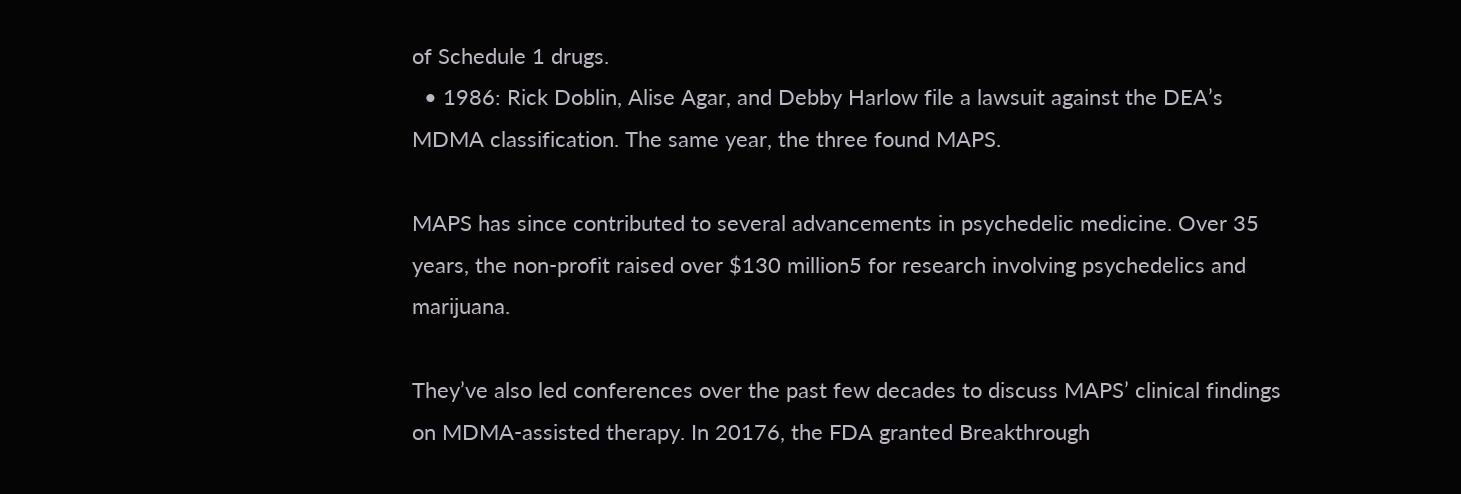of Schedule 1 drugs.
  • 1986: Rick Doblin, Alise Agar, and Debby Harlow file a lawsuit against the DEA’s MDMA classification. The same year, the three found MAPS.

MAPS has since contributed to several advancements in psychedelic medicine. Over 35 years, the non-profit raised over $130 million5 for research involving psychedelics and marijuana.

They’ve also led conferences over the past few decades to discuss MAPS’ clinical findings on MDMA-assisted therapy. In 20176, the FDA granted Breakthrough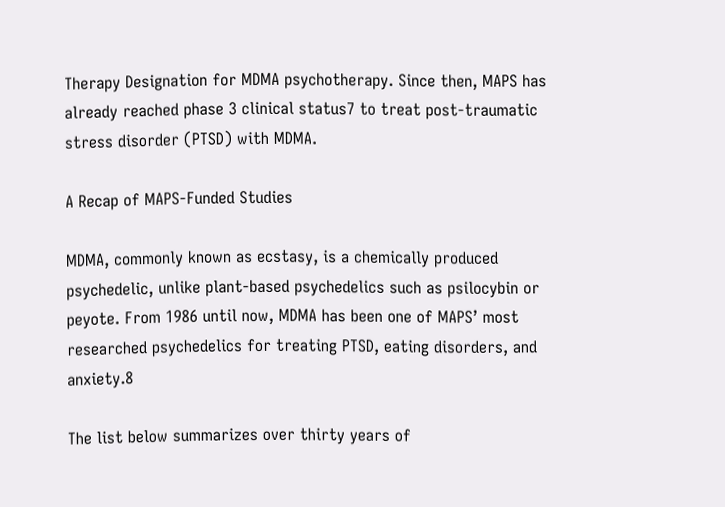Therapy Designation for MDMA psychotherapy. Since then, MAPS has already reached phase 3 clinical status7 to treat post-traumatic stress disorder (PTSD) with MDMA.

A Recap of MAPS-Funded Studies

MDMA, commonly known as ecstasy, is a chemically produced psychedelic, unlike plant-based psychedelics such as psilocybin or peyote. From 1986 until now, MDMA has been one of MAPS’ most researched psychedelics for treating PTSD, eating disorders, and anxiety.8

The list below summarizes over thirty years of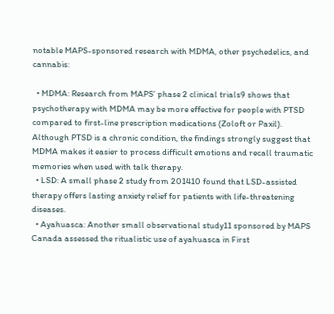notable MAPS-sponsored research with MDMA, other psychedelics, and cannabis:

  • MDMA: Research from MAPS’ phase 2 clinical trials9 shows that psychotherapy with MDMA may be more effective for people with PTSD compared to first-line prescription medications (Zoloft or Paxil). Although PTSD is a chronic condition, the findings strongly suggest that MDMA makes it easier to process difficult emotions and recall traumatic memories when used with talk therapy.
  • LSD: A small phase 2 study from 201410 found that LSD-assisted therapy offers lasting anxiety relief for patients with life-threatening diseases.
  • Ayahuasca: Another small observational study11 sponsored by MAPS Canada assessed the ritualistic use of ayahuasca in First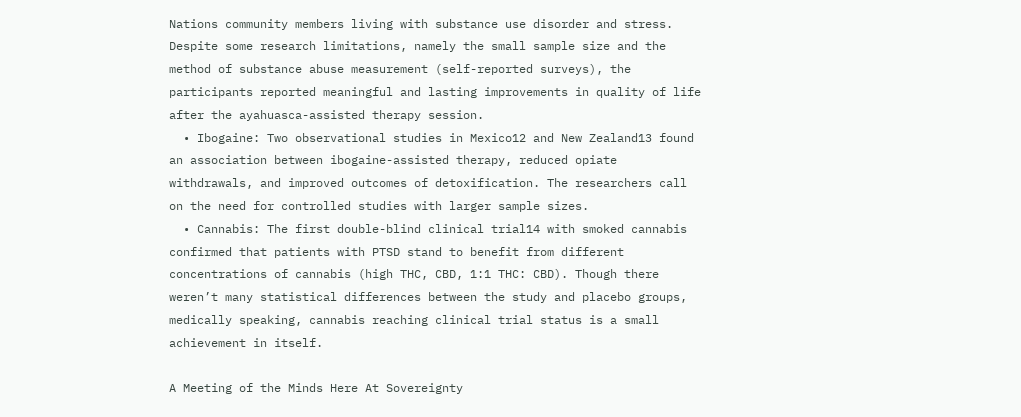Nations community members living with substance use disorder and stress. Despite some research limitations, namely the small sample size and the method of substance abuse measurement (self-reported surveys), the participants reported meaningful and lasting improvements in quality of life after the ayahuasca-assisted therapy session.
  • Ibogaine: Two observational studies in Mexico12 and New Zealand13 found an association between ibogaine-assisted therapy, reduced opiate withdrawals, and improved outcomes of detoxification. The researchers call on the need for controlled studies with larger sample sizes.
  • Cannabis: The first double-blind clinical trial14 with smoked cannabis confirmed that patients with PTSD stand to benefit from different concentrations of cannabis (high THC, CBD, 1:1 THC: CBD). Though there weren’t many statistical differences between the study and placebo groups, medically speaking, cannabis reaching clinical trial status is a small achievement in itself.

A Meeting of the Minds Here At Sovereignty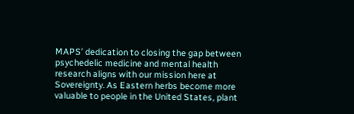MAPS’ dedication to closing the gap between psychedelic medicine and mental health research aligns with our mission here at Sovereignty. As Eastern herbs become more valuable to people in the United States, plant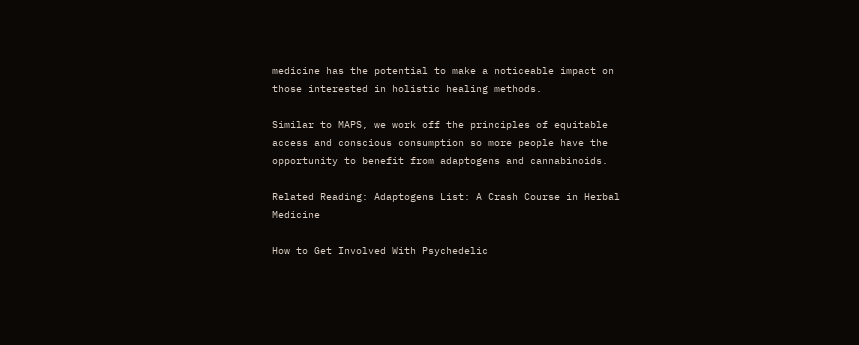medicine has the potential to make a noticeable impact on those interested in holistic healing methods.

Similar to MAPS, we work off the principles of equitable access and conscious consumption so more people have the opportunity to benefit from adaptogens and cannabinoids.

Related Reading: Adaptogens List: A Crash Course in Herbal Medicine

How to Get Involved With Psychedelic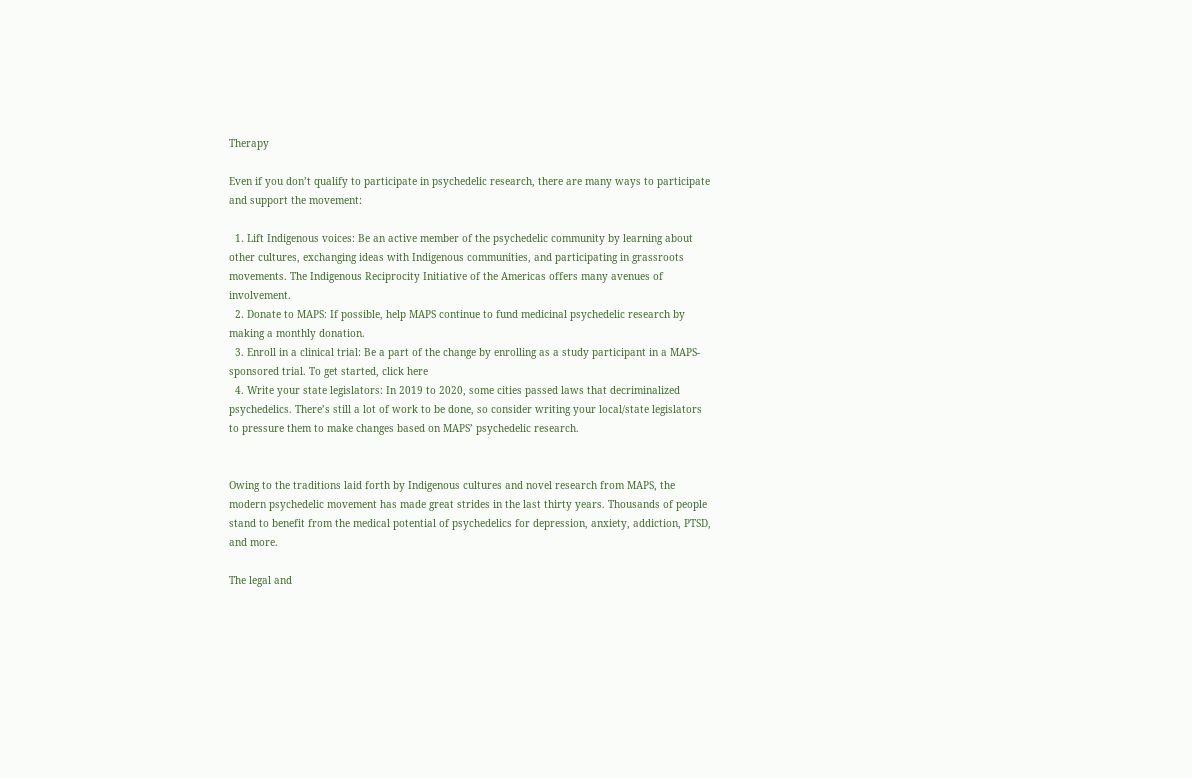Therapy

Even if you don’t qualify to participate in psychedelic research, there are many ways to participate and support the movement:

  1. Lift Indigenous voices: Be an active member of the psychedelic community by learning about other cultures, exchanging ideas with Indigenous communities, and participating in grassroots movements. The Indigenous Reciprocity Initiative of the Americas offers many avenues of involvement.
  2. Donate to MAPS: If possible, help MAPS continue to fund medicinal psychedelic research by making a monthly donation.
  3. Enroll in a clinical trial: Be a part of the change by enrolling as a study participant in a MAPS-sponsored trial. To get started, click here
  4. Write your state legislators: In 2019 to 2020, some cities passed laws that decriminalized psychedelics. There’s still a lot of work to be done, so consider writing your local/state legislators to pressure them to make changes based on MAPS’ psychedelic research.


Owing to the traditions laid forth by Indigenous cultures and novel research from MAPS, the modern psychedelic movement has made great strides in the last thirty years. Thousands of people stand to benefit from the medical potential of psychedelics for depression, anxiety, addiction, PTSD, and more.

The legal and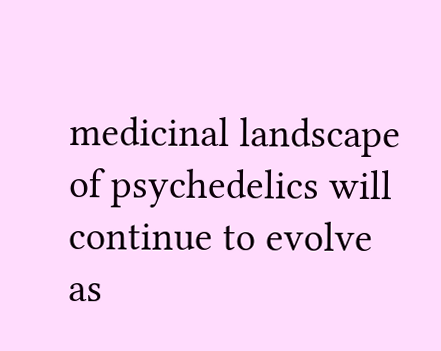medicinal landscape of psychedelics will continue to evolve as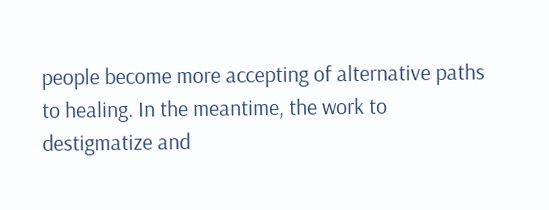people become more accepting of alternative paths to healing. In the meantime, the work to destigmatize and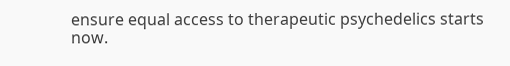ensure equal access to therapeutic psychedelics starts now.